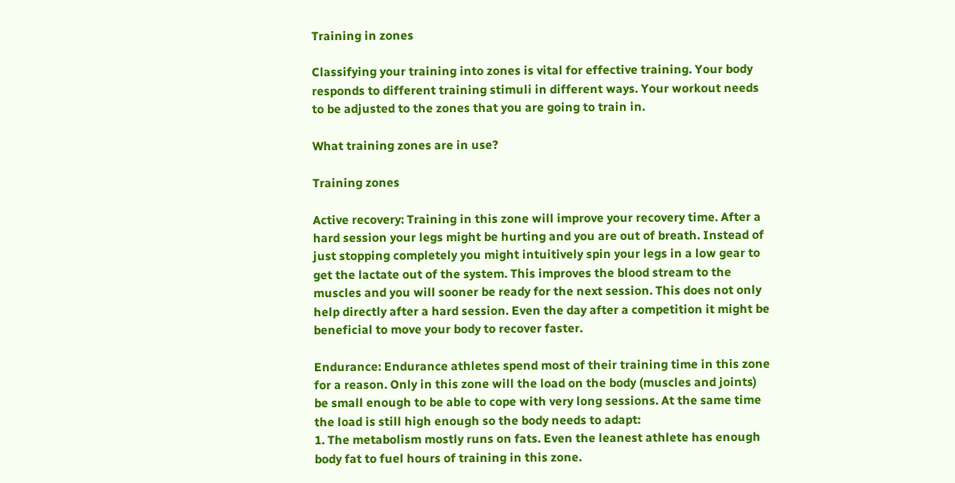Training in zones

Classifying your training into zones is vital for effective training. Your body responds to different training stimuli in different ways. Your workout needs to be adjusted to the zones that you are going to train in.

What training zones are in use?

Training zones

Active recovery: Training in this zone will improve your recovery time. After a hard session your legs might be hurting and you are out of breath. Instead of just stopping completely you might intuitively spin your legs in a low gear to get the lactate out of the system. This improves the blood stream to the muscles and you will sooner be ready for the next session. This does not only help directly after a hard session. Even the day after a competition it might be beneficial to move your body to recover faster.

Endurance: Endurance athletes spend most of their training time in this zone for a reason. Only in this zone will the load on the body (muscles and joints) be small enough to be able to cope with very long sessions. At the same time the load is still high enough so the body needs to adapt:
1. The metabolism mostly runs on fats. Even the leanest athlete has enough body fat to fuel hours of training in this zone.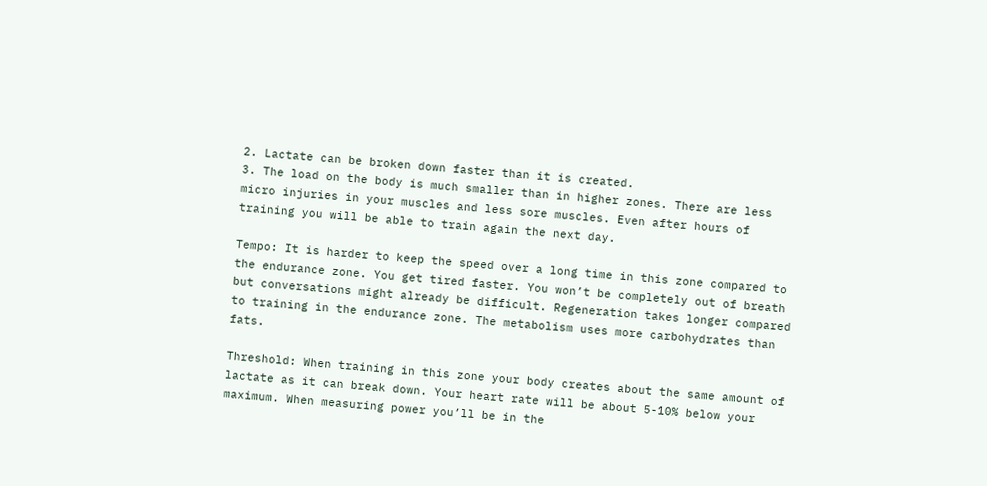2. Lactate can be broken down faster than it is created.
3. The load on the body is much smaller than in higher zones. There are less micro injuries in your muscles and less sore muscles. Even after hours of training you will be able to train again the next day.

Tempo: It is harder to keep the speed over a long time in this zone compared to the endurance zone. You get tired faster. You won’t be completely out of breath but conversations might already be difficult. Regeneration takes longer compared to training in the endurance zone. The metabolism uses more carbohydrates than fats.

Threshold: When training in this zone your body creates about the same amount of lactate as it can break down. Your heart rate will be about 5-10% below your maximum. When measuring power you’ll be in the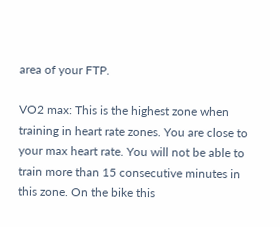area of your FTP.

VO2 max: This is the highest zone when training in heart rate zones. You are close to your max heart rate. You will not be able to train more than 15 consecutive minutes in this zone. On the bike this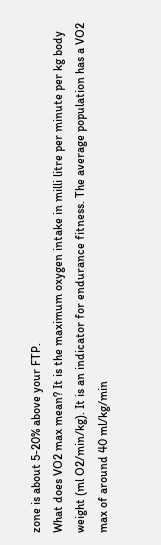zone is about 5-20% above your FTP.
What does VO2 max mean? It is the maximum oxygen intake in milli litre per minute per kg body weight (ml O2/min/kg). It is an indicator for endurance fitness. The average population has a VO2 max of around 40 ml/kg/min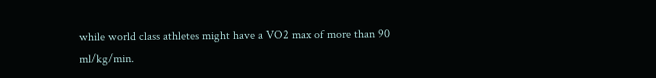while world class athletes might have a VO2 max of more than 90 ml/kg/min.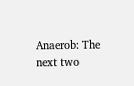Anaerob: The next two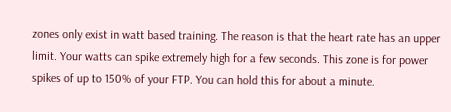zones only exist in watt based training. The reason is that the heart rate has an upper limit. Your watts can spike extremely high for a few seconds. This zone is for power spikes of up to 150% of your FTP. You can hold this for about a minute.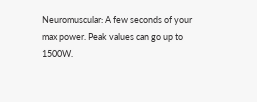Neuromuscular: A few seconds of your max power. Peak values can go up to 1500W.